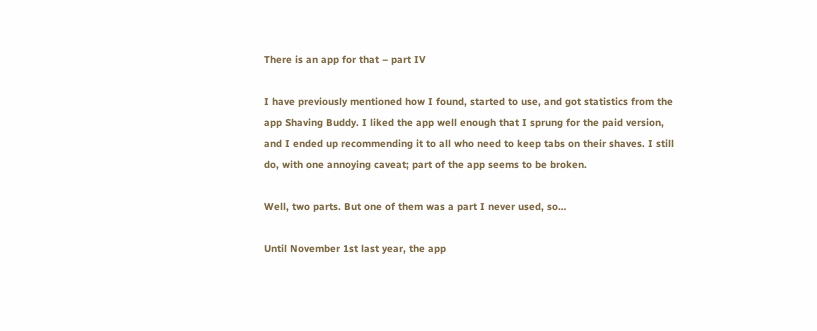There is an app for that – part IV

I have previously mentioned how I found, started to use, and got statistics from the app Shaving Buddy. I liked the app well enough that I sprung for the paid version, and I ended up recommending it to all who need to keep tabs on their shaves. I still do, with one annoying caveat; part of the app seems to be broken.

Well, two parts. But one of them was a part I never used, so…

Until November 1st last year, the app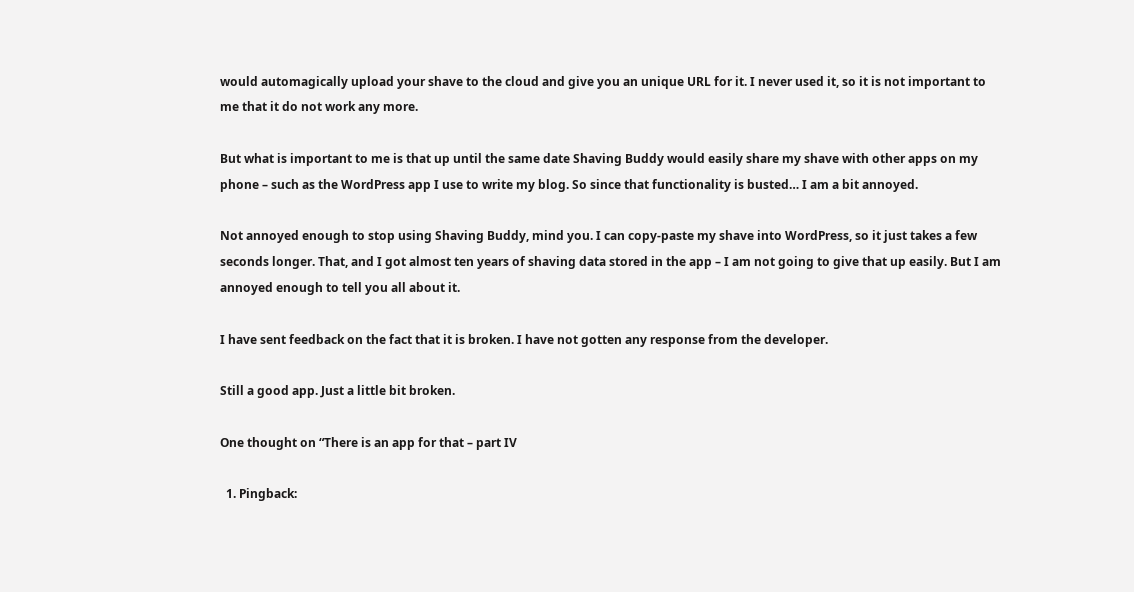would automagically upload your shave to the cloud and give you an unique URL for it. I never used it, so it is not important to me that it do not work any more.

But what is important to me is that up until the same date Shaving Buddy would easily share my shave with other apps on my phone – such as the WordPress app I use to write my blog. So since that functionality is busted… I am a bit annoyed.

Not annoyed enough to stop using Shaving Buddy, mind you. I can copy-paste my shave into WordPress, so it just takes a few seconds longer. That, and I got almost ten years of shaving data stored in the app – I am not going to give that up easily. But I am annoyed enough to tell you all about it.

I have sent feedback on the fact that it is broken. I have not gotten any response from the developer.

Still a good app. Just a little bit broken.

One thought on “There is an app for that – part IV

  1. Pingback: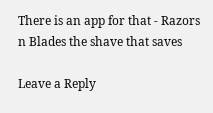There is an app for that - Razors n Blades the shave that saves

Leave a Reply